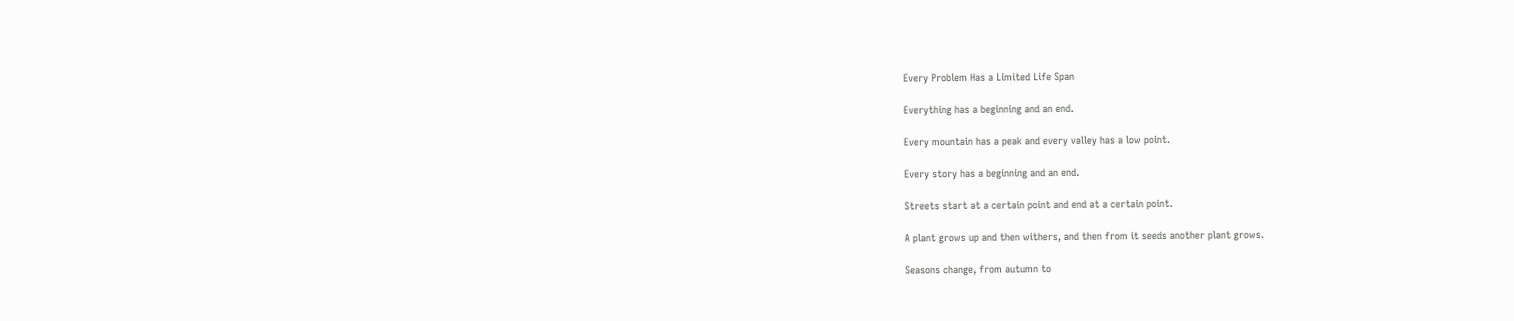Every Problem Has a Limited Life Span

Everything has a beginning and an end.

Every mountain has a peak and every valley has a low point.

Every story has a beginning and an end.

Streets start at a certain point and end at a certain point.

A plant grows up and then withers, and then from it seeds another plant grows.

Seasons change, from autumn to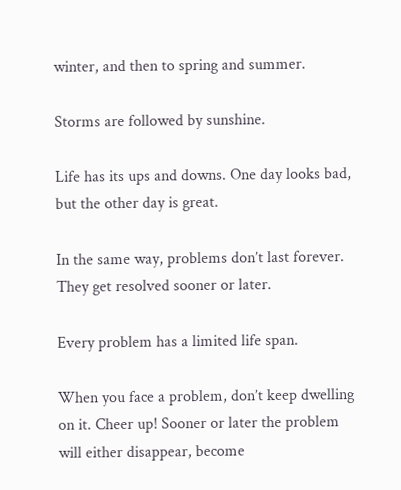winter, and then to spring and summer.

Storms are followed by sunshine.

Life has its ups and downs. One day looks bad, but the other day is great.

In the same way, problems don’t last forever. They get resolved sooner or later.

Every problem has a limited life span.

When you face a problem, don’t keep dwelling on it. Cheer up! Sooner or later the problem will either disappear, become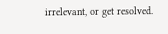irrelevant, or get resolved.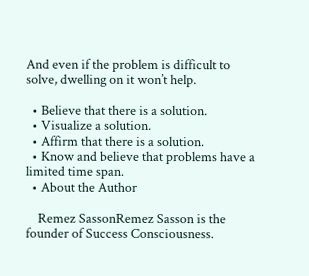And even if the problem is difficult to solve, dwelling on it won’t help.

  • Believe that there is a solution.
  • Visualize a solution.
  • Affirm that there is a solution.
  • Know and believe that problems have a limited time span.
  • About the Author

    Remez SassonRemez Sasson is the founder of Success Consciousness.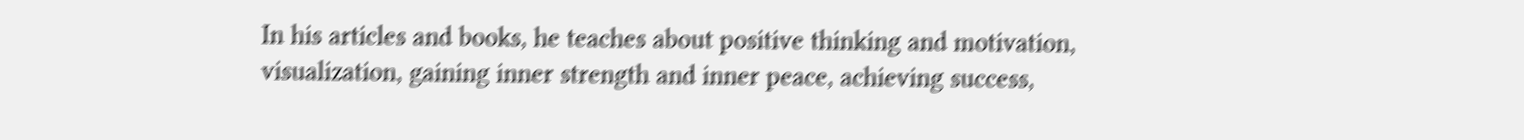In his articles and books, he teaches about positive thinking and motivation, visualization, gaining inner strength and inner peace, achieving success,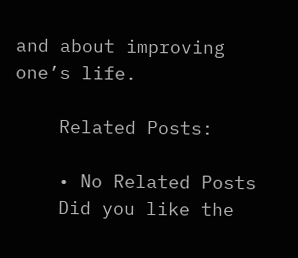and about improving one’s life.

    Related Posts:

    • No Related Posts
    Did you like the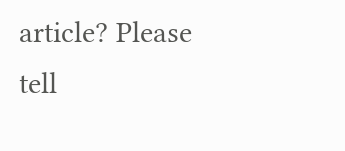article? Please tell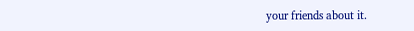your friends about it.